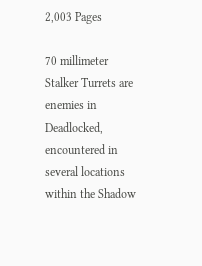2,003 Pages

70 millimeter Stalker Turrets are enemies in Deadlocked, encountered in several locations within the Shadow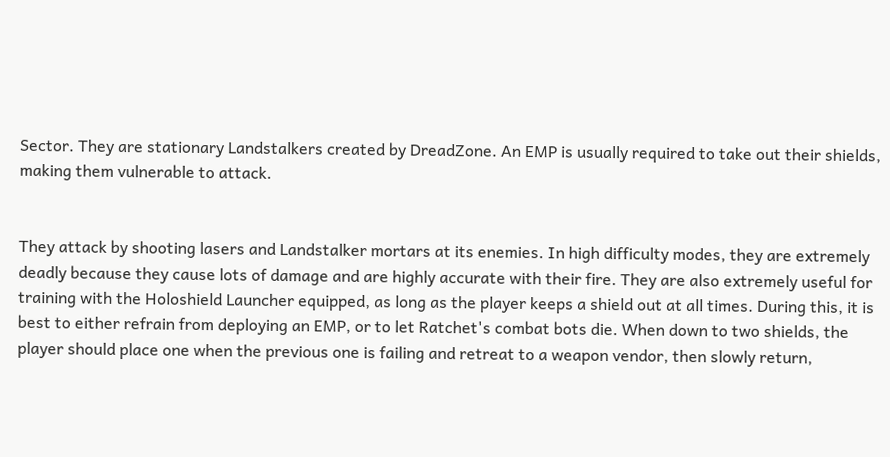Sector. They are stationary Landstalkers created by DreadZone. An EMP is usually required to take out their shields, making them vulnerable to attack.


They attack by shooting lasers and Landstalker mortars at its enemies. In high difficulty modes, they are extremely deadly because they cause lots of damage and are highly accurate with their fire. They are also extremely useful for training with the Holoshield Launcher equipped, as long as the player keeps a shield out at all times. During this, it is best to either refrain from deploying an EMP, or to let Ratchet's combat bots die. When down to two shields, the player should place one when the previous one is failing and retreat to a weapon vendor, then slowly return,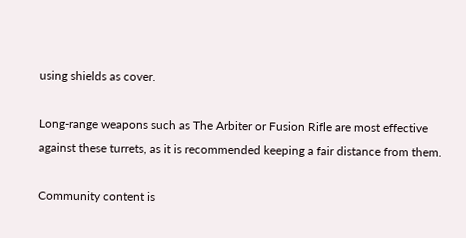using shields as cover.

Long-range weapons such as The Arbiter or Fusion Rifle are most effective against these turrets, as it is recommended keeping a fair distance from them.

Community content is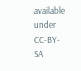available under CC-BY-SA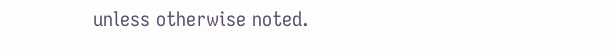unless otherwise noted.